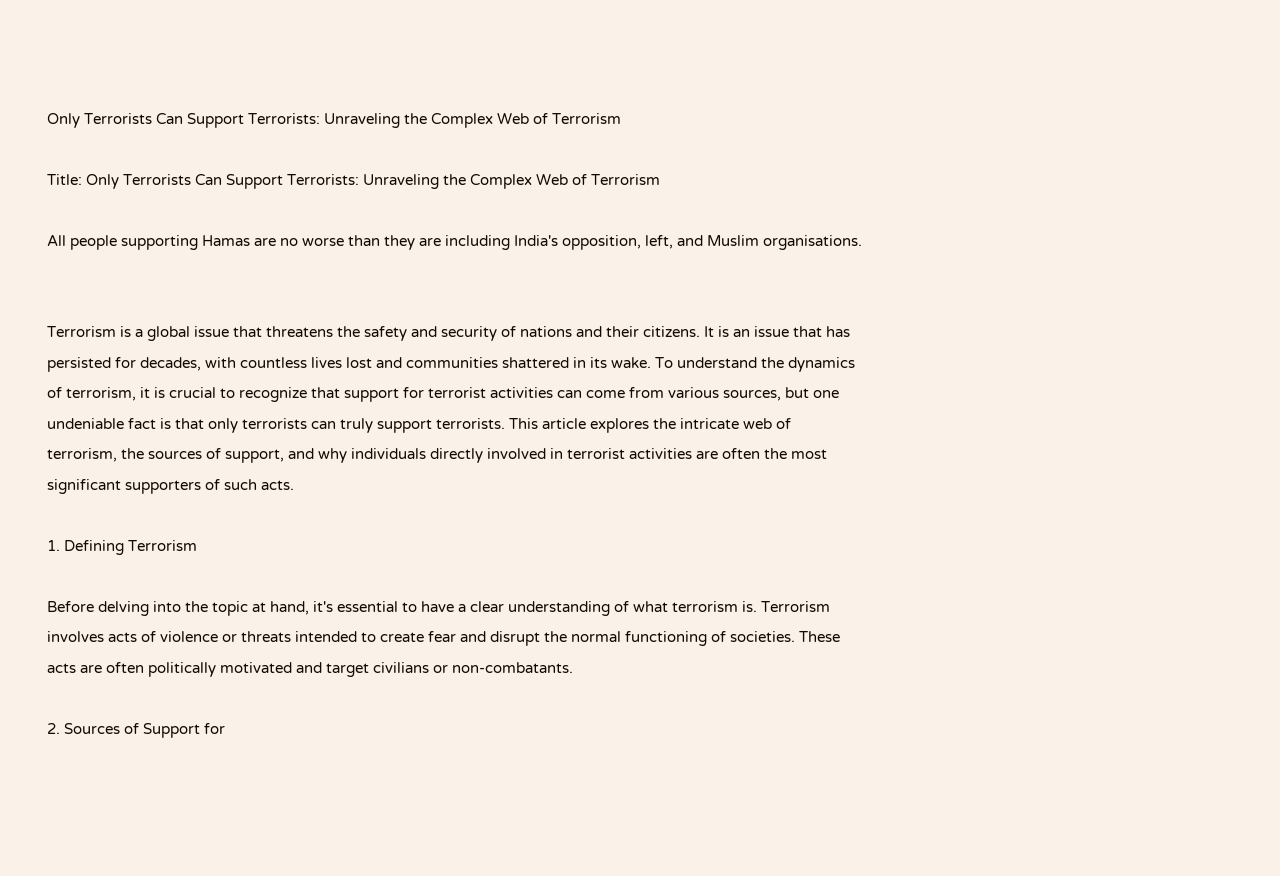Only Terrorists Can Support Terrorists: Unraveling the Complex Web of Terrorism

Title: Only Terrorists Can Support Terrorists: Unraveling the Complex Web of Terrorism

All people supporting Hamas are no worse than they are including India's opposition, left, and Muslim organisations.


Terrorism is a global issue that threatens the safety and security of nations and their citizens. It is an issue that has persisted for decades, with countless lives lost and communities shattered in its wake. To understand the dynamics of terrorism, it is crucial to recognize that support for terrorist activities can come from various sources, but one undeniable fact is that only terrorists can truly support terrorists. This article explores the intricate web of terrorism, the sources of support, and why individuals directly involved in terrorist activities are often the most significant supporters of such acts.

1. Defining Terrorism

Before delving into the topic at hand, it's essential to have a clear understanding of what terrorism is. Terrorism involves acts of violence or threats intended to create fear and disrupt the normal functioning of societies. These acts are often politically motivated and target civilians or non-combatants.

2. Sources of Support for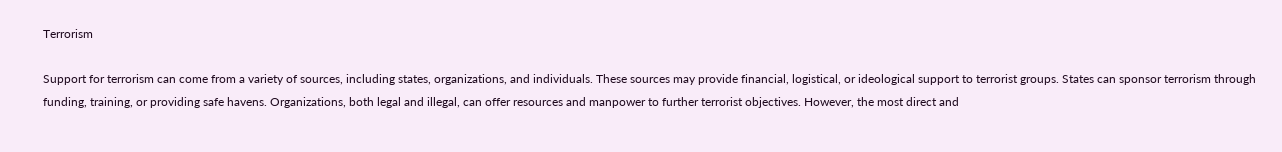Terrorism

Support for terrorism can come from a variety of sources, including states, organizations, and individuals. These sources may provide financial, logistical, or ideological support to terrorist groups. States can sponsor terrorism through funding, training, or providing safe havens. Organizations, both legal and illegal, can offer resources and manpower to further terrorist objectives. However, the most direct and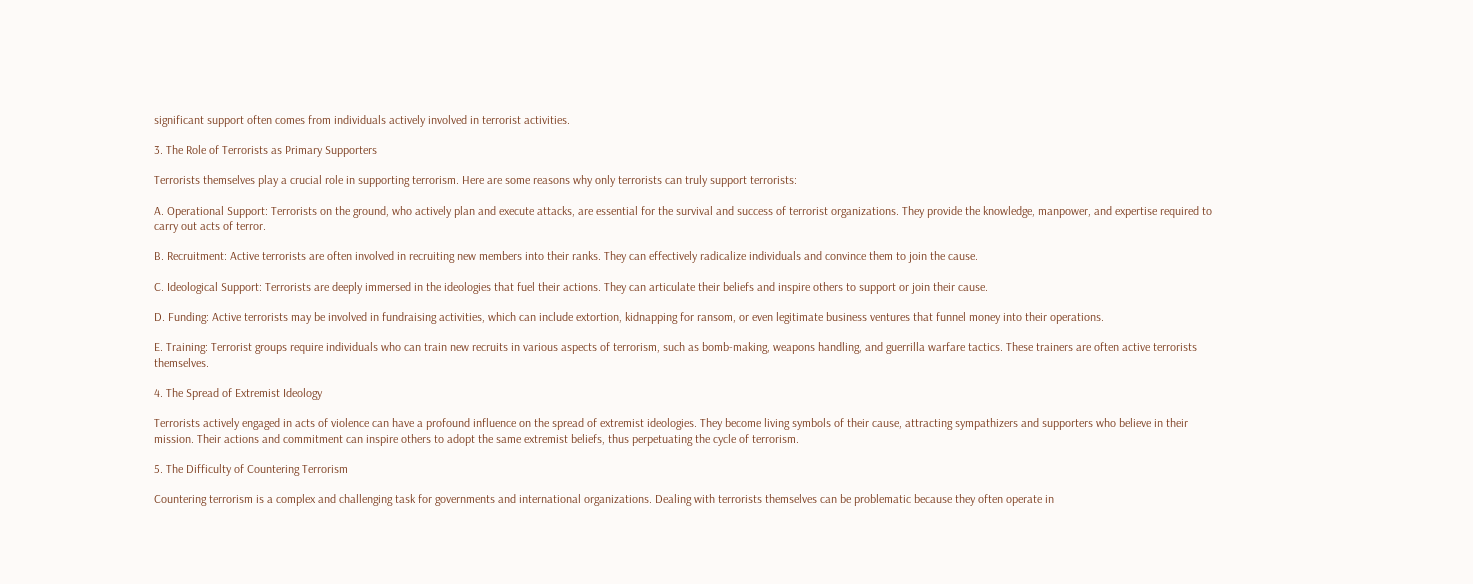significant support often comes from individuals actively involved in terrorist activities.

3. The Role of Terrorists as Primary Supporters

Terrorists themselves play a crucial role in supporting terrorism. Here are some reasons why only terrorists can truly support terrorists:

A. Operational Support: Terrorists on the ground, who actively plan and execute attacks, are essential for the survival and success of terrorist organizations. They provide the knowledge, manpower, and expertise required to carry out acts of terror.

B. Recruitment: Active terrorists are often involved in recruiting new members into their ranks. They can effectively radicalize individuals and convince them to join the cause.

C. Ideological Support: Terrorists are deeply immersed in the ideologies that fuel their actions. They can articulate their beliefs and inspire others to support or join their cause.

D. Funding: Active terrorists may be involved in fundraising activities, which can include extortion, kidnapping for ransom, or even legitimate business ventures that funnel money into their operations.

E. Training: Terrorist groups require individuals who can train new recruits in various aspects of terrorism, such as bomb-making, weapons handling, and guerrilla warfare tactics. These trainers are often active terrorists themselves.

4. The Spread of Extremist Ideology

Terrorists actively engaged in acts of violence can have a profound influence on the spread of extremist ideologies. They become living symbols of their cause, attracting sympathizers and supporters who believe in their mission. Their actions and commitment can inspire others to adopt the same extremist beliefs, thus perpetuating the cycle of terrorism.

5. The Difficulty of Countering Terrorism

Countering terrorism is a complex and challenging task for governments and international organizations. Dealing with terrorists themselves can be problematic because they often operate in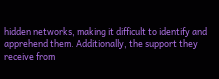hidden networks, making it difficult to identify and apprehend them. Additionally, the support they receive from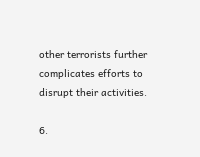other terrorists further complicates efforts to disrupt their activities.

6.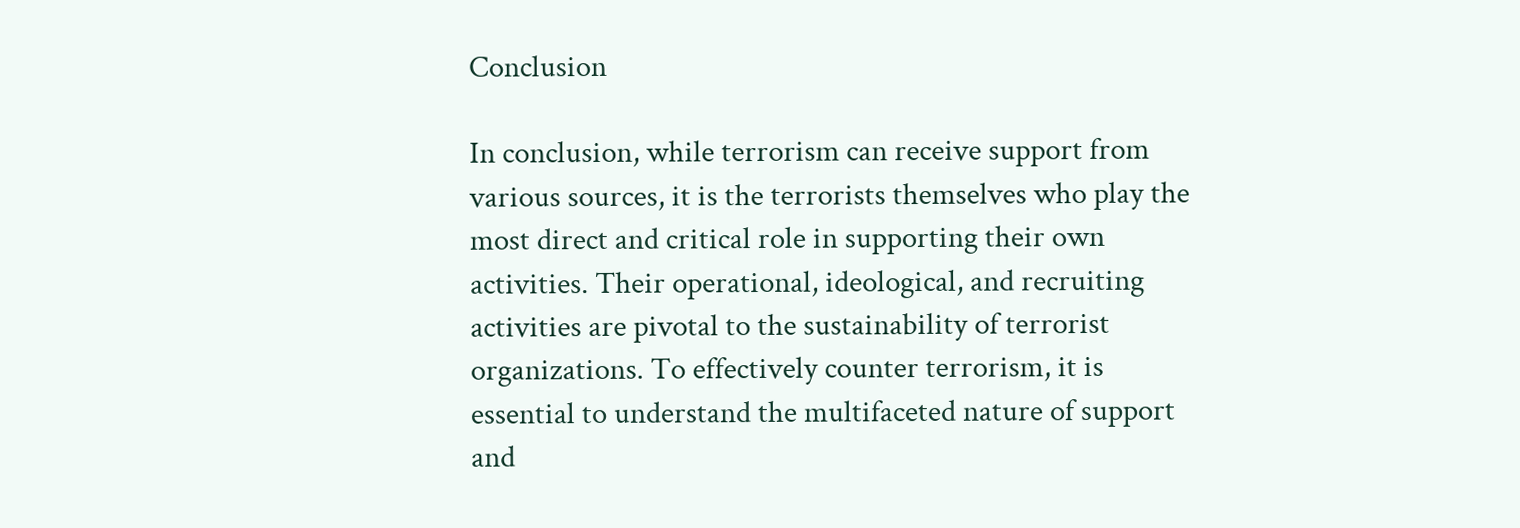Conclusion

In conclusion, while terrorism can receive support from various sources, it is the terrorists themselves who play the most direct and critical role in supporting their own activities. Their operational, ideological, and recruiting activities are pivotal to the sustainability of terrorist organizations. To effectively counter terrorism, it is essential to understand the multifaceted nature of support and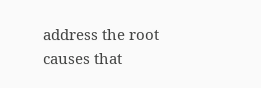address the root causes that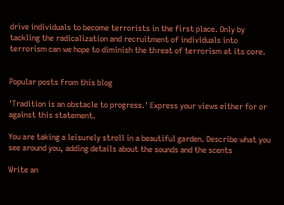drive individuals to become terrorists in the first place. Only by tackling the radicalization and recruitment of individuals into terrorism can we hope to diminish the threat of terrorism at its core.


Popular posts from this blog

'Tradition is an obstacle to progress.' Express your views either for or against this statement.

You are taking a leisurely stroll in a beautiful garden. Describe what you see around you, adding details about the sounds and the scents

Write an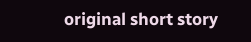original short story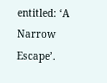entitled: ‘A Narrow Escape’.